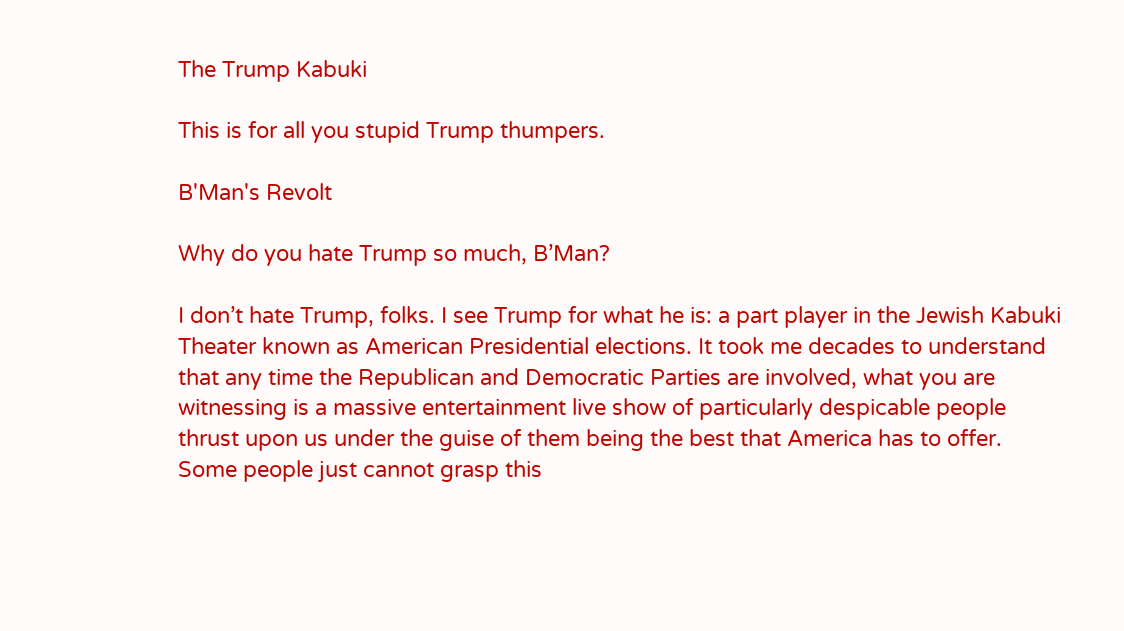The Trump Kabuki

This is for all you stupid Trump thumpers.

B'Man's Revolt

Why do you hate Trump so much, B’Man?

I don’t hate Trump, folks. I see Trump for what he is: a part player in the Jewish Kabuki Theater known as American Presidential elections. It took me decades to understand that any time the Republican and Democratic Parties are involved, what you are witnessing is a massive entertainment live show of particularly despicable people thrust upon us under the guise of them being the best that America has to offer. Some people just cannot grasp this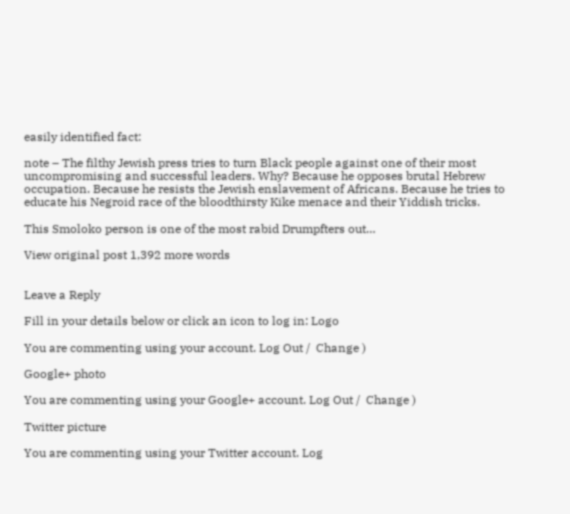easily identified fact:

note – The filthy Jewish press tries to turn Black people against one of their most uncompromising and successful leaders. Why? Because he opposes brutal Hebrew occupation. Because he resists the Jewish enslavement of Africans. Because he tries to educate his Negroid race of the bloodthirsty Kike menace and their Yiddish tricks.

This Smoloko person is one of the most rabid Drumpfters out…

View original post 1,392 more words


Leave a Reply

Fill in your details below or click an icon to log in: Logo

You are commenting using your account. Log Out /  Change )

Google+ photo

You are commenting using your Google+ account. Log Out /  Change )

Twitter picture

You are commenting using your Twitter account. Log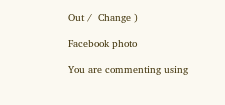Out /  Change )

Facebook photo

You are commenting using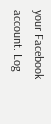your Facebook account. Log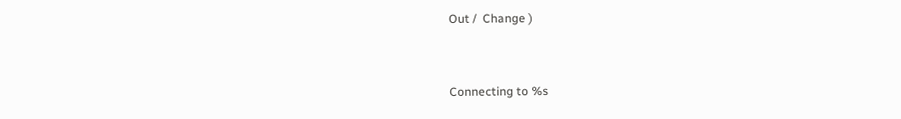Out /  Change )


Connecting to %s